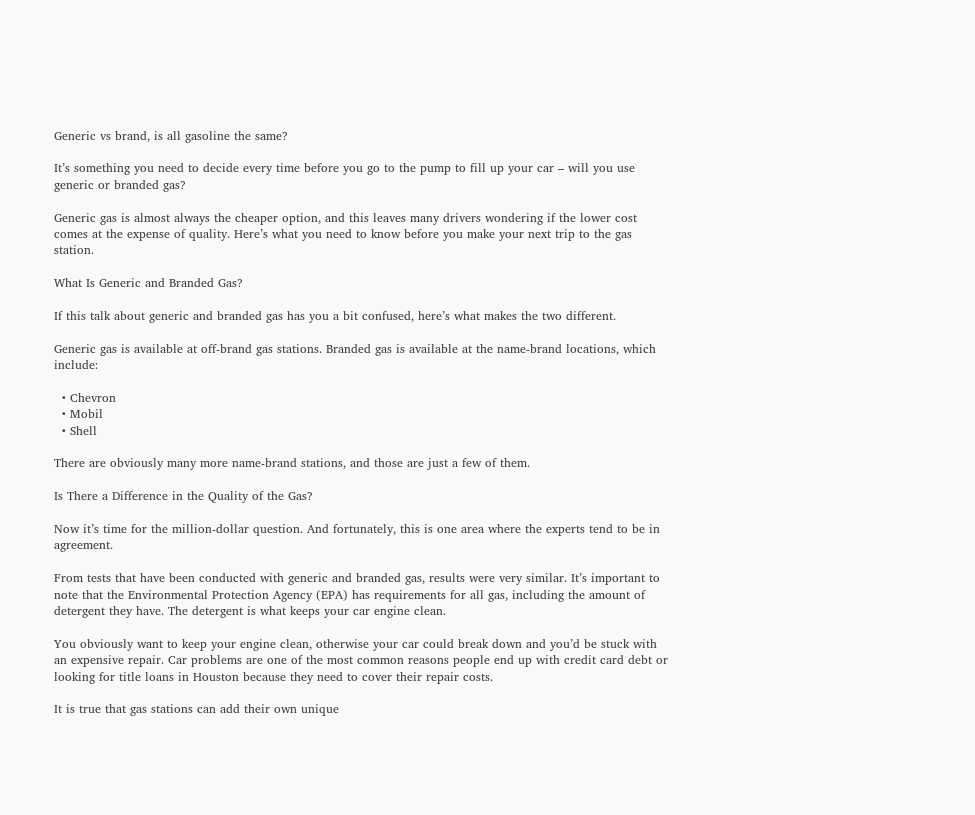Generic vs brand, is all gasoline the same?

It’s something you need to decide every time before you go to the pump to fill up your car – will you use generic or branded gas?

Generic gas is almost always the cheaper option, and this leaves many drivers wondering if the lower cost comes at the expense of quality. Here’s what you need to know before you make your next trip to the gas station.

What Is Generic and Branded Gas?

If this talk about generic and branded gas has you a bit confused, here’s what makes the two different.

Generic gas is available at off-brand gas stations. Branded gas is available at the name-brand locations, which include:

  • Chevron
  • Mobil
  • Shell

There are obviously many more name-brand stations, and those are just a few of them.

Is There a Difference in the Quality of the Gas?

Now it’s time for the million-dollar question. And fortunately, this is one area where the experts tend to be in agreement.

From tests that have been conducted with generic and branded gas, results were very similar. It’s important to note that the Environmental Protection Agency (EPA) has requirements for all gas, including the amount of detergent they have. The detergent is what keeps your car engine clean.

You obviously want to keep your engine clean, otherwise your car could break down and you’d be stuck with an expensive repair. Car problems are one of the most common reasons people end up with credit card debt or looking for title loans in Houston because they need to cover their repair costs.

It is true that gas stations can add their own unique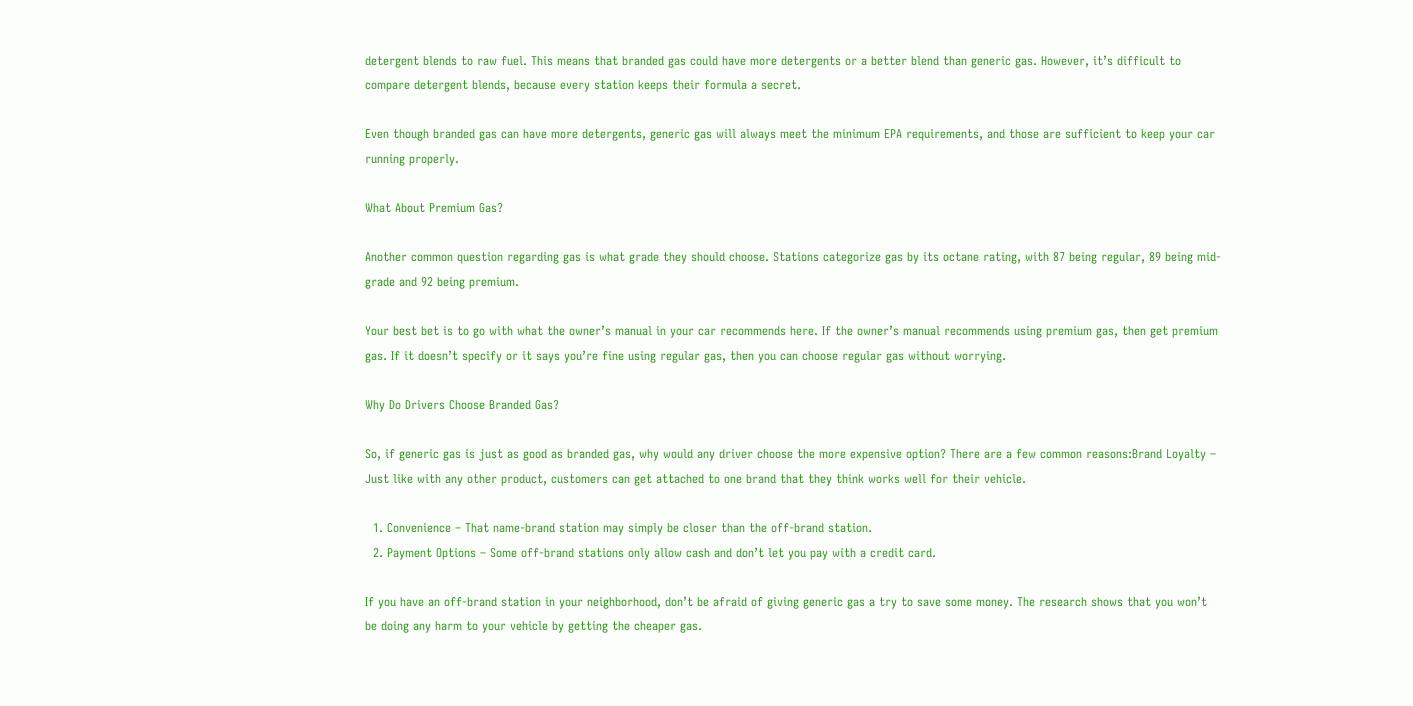detergent blends to raw fuel. This means that branded gas could have more detergents or a better blend than generic gas. However, it’s difficult to compare detergent blends, because every station keeps their formula a secret.

Even though branded gas can have more detergents, generic gas will always meet the minimum EPA requirements, and those are sufficient to keep your car running properly.

What About Premium Gas?

Another common question regarding gas is what grade they should choose. Stations categorize gas by its octane rating, with 87 being regular, 89 being mid-grade and 92 being premium.

Your best bet is to go with what the owner’s manual in your car recommends here. If the owner’s manual recommends using premium gas, then get premium gas. If it doesn’t specify or it says you’re fine using regular gas, then you can choose regular gas without worrying.

Why Do Drivers Choose Branded Gas?

So, if generic gas is just as good as branded gas, why would any driver choose the more expensive option? There are a few common reasons:Brand Loyalty – Just like with any other product, customers can get attached to one brand that they think works well for their vehicle.

  1. Convenience – That name-brand station may simply be closer than the off-brand station.
  2. Payment Options – Some off-brand stations only allow cash and don’t let you pay with a credit card.

If you have an off-brand station in your neighborhood, don’t be afraid of giving generic gas a try to save some money. The research shows that you won’t be doing any harm to your vehicle by getting the cheaper gas.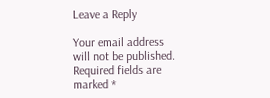Leave a Reply

Your email address will not be published. Required fields are marked *